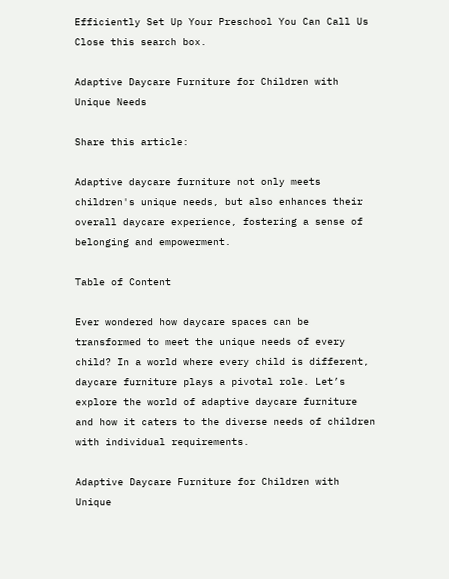Efficiently Set Up Your Preschool You Can Call Us
Close this search box.

Adaptive Daycare Furniture for Children with Unique Needs

Share this article:

Adaptive daycare furniture not only meets children's unique needs, but also enhances their overall daycare experience, fostering a sense of belonging and empowerment.

Table of Content

Ever wondered how daycare spaces can be transformed to meet the unique needs of every child? In a world where every child is different, daycare furniture plays a pivotal role. Let’s explore the world of adaptive daycare furniture and how it caters to the diverse needs of children with individual requirements.

Adaptive Daycare Furniture for Children with Unique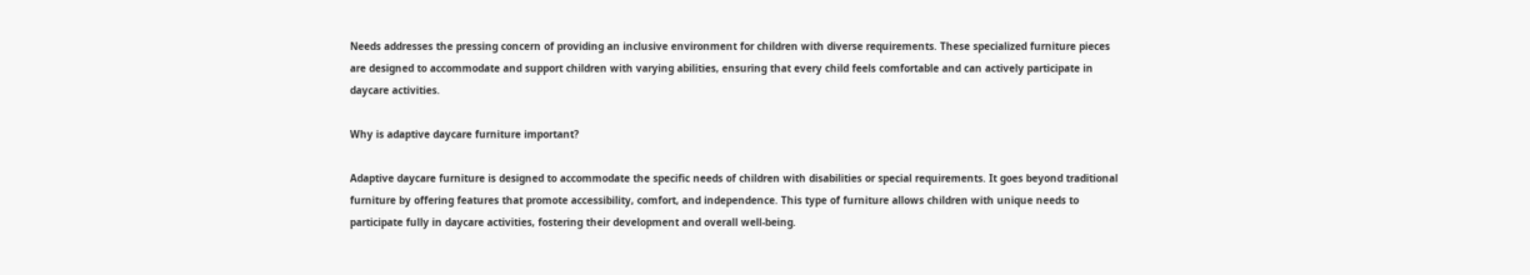Needs addresses the pressing concern of providing an inclusive environment for children with diverse requirements. These specialized furniture pieces are designed to accommodate and support children with varying abilities, ensuring that every child feels comfortable and can actively participate in daycare activities.

Why is adaptive daycare furniture important?

Adaptive daycare furniture is designed to accommodate the specific needs of children with disabilities or special requirements. It goes beyond traditional furniture by offering features that promote accessibility, comfort, and independence. This type of furniture allows children with unique needs to participate fully in daycare activities, fostering their development and overall well-being.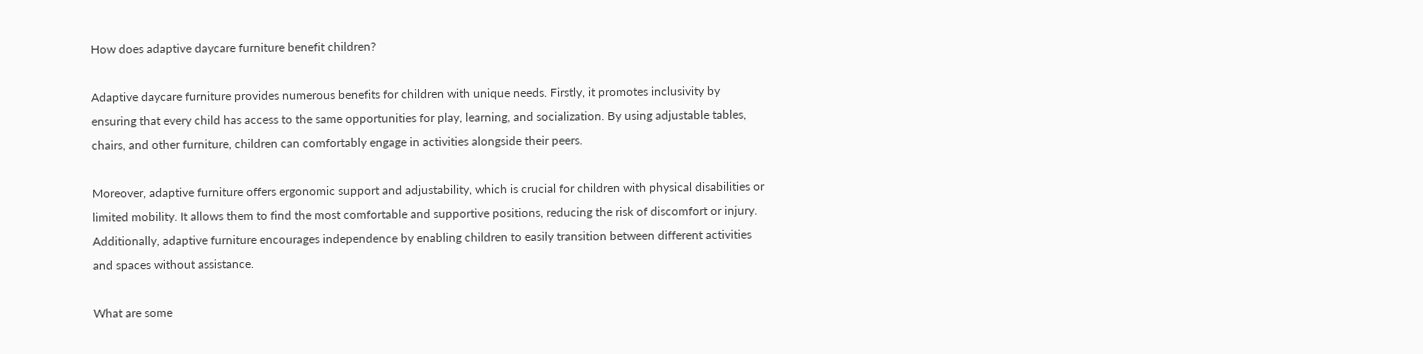How does adaptive daycare furniture benefit children?

Adaptive daycare furniture provides numerous benefits for children with unique needs. Firstly, it promotes inclusivity by ensuring that every child has access to the same opportunities for play, learning, and socialization. By using adjustable tables, chairs, and other furniture, children can comfortably engage in activities alongside their peers.

Moreover, adaptive furniture offers ergonomic support and adjustability, which is crucial for children with physical disabilities or limited mobility. It allows them to find the most comfortable and supportive positions, reducing the risk of discomfort or injury. Additionally, adaptive furniture encourages independence by enabling children to easily transition between different activities and spaces without assistance.

What are some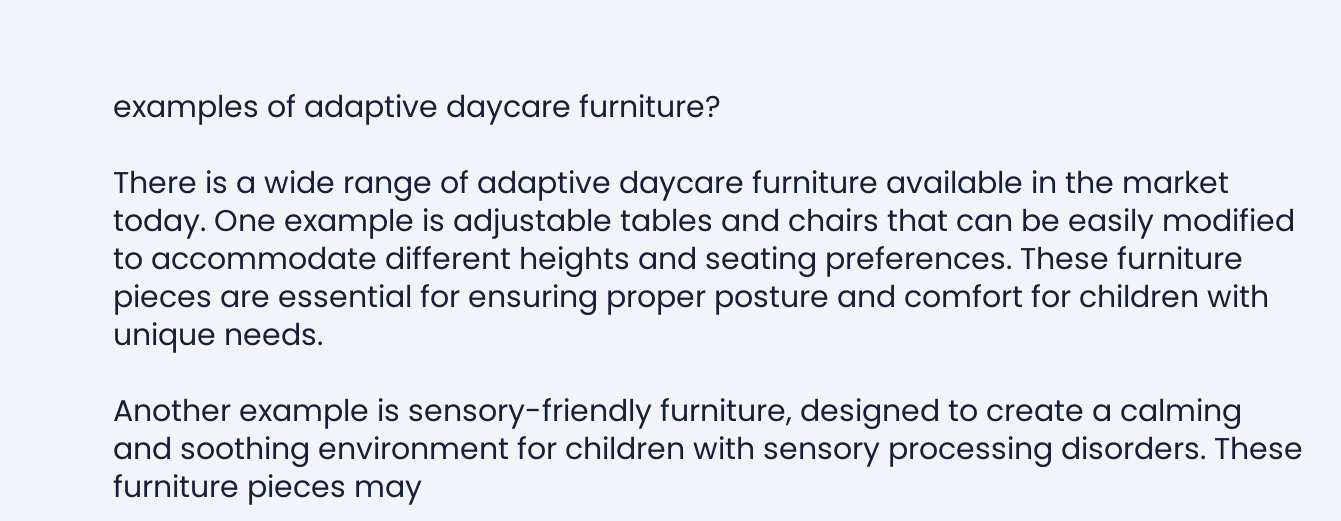examples of adaptive daycare furniture?

There is a wide range of adaptive daycare furniture available in the market today. One example is adjustable tables and chairs that can be easily modified to accommodate different heights and seating preferences. These furniture pieces are essential for ensuring proper posture and comfort for children with unique needs.

Another example is sensory-friendly furniture, designed to create a calming and soothing environment for children with sensory processing disorders. These furniture pieces may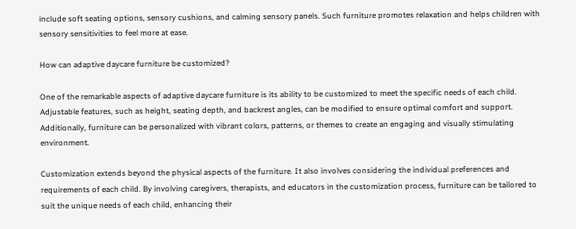include soft seating options, sensory cushions, and calming sensory panels. Such furniture promotes relaxation and helps children with sensory sensitivities to feel more at ease.

How can adaptive daycare furniture be customized?

One of the remarkable aspects of adaptive daycare furniture is its ability to be customized to meet the specific needs of each child. Adjustable features, such as height, seating depth, and backrest angles, can be modified to ensure optimal comfort and support. Additionally, furniture can be personalized with vibrant colors, patterns, or themes to create an engaging and visually stimulating environment.

Customization extends beyond the physical aspects of the furniture. It also involves considering the individual preferences and requirements of each child. By involving caregivers, therapists, and educators in the customization process, furniture can be tailored to suit the unique needs of each child, enhancing their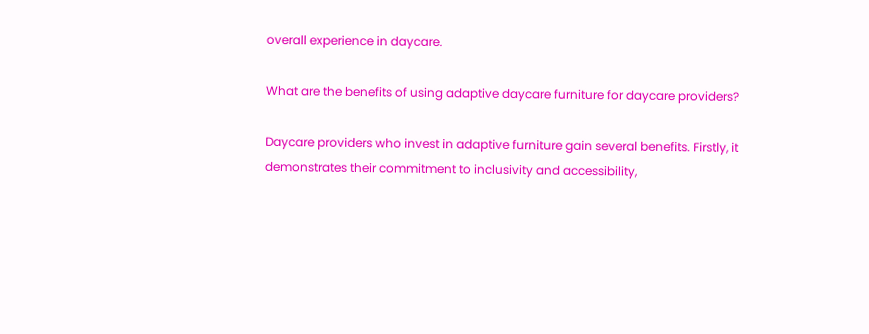overall experience in daycare.

What are the benefits of using adaptive daycare furniture for daycare providers?

Daycare providers who invest in adaptive furniture gain several benefits. Firstly, it demonstrates their commitment to inclusivity and accessibility,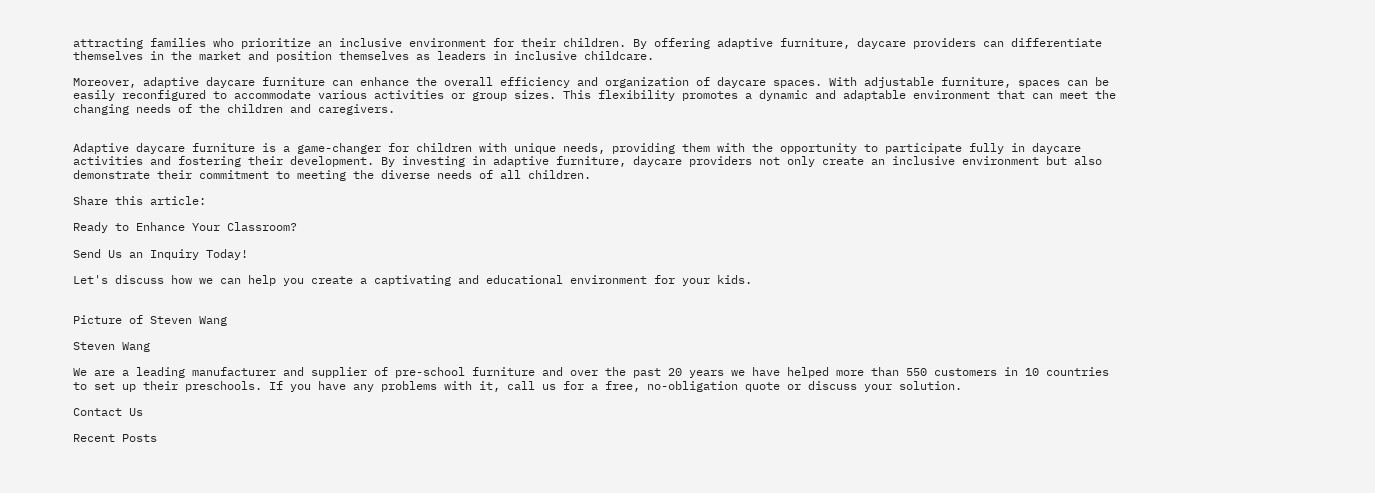attracting families who prioritize an inclusive environment for their children. By offering adaptive furniture, daycare providers can differentiate themselves in the market and position themselves as leaders in inclusive childcare.

Moreover, adaptive daycare furniture can enhance the overall efficiency and organization of daycare spaces. With adjustable furniture, spaces can be easily reconfigured to accommodate various activities or group sizes. This flexibility promotes a dynamic and adaptable environment that can meet the changing needs of the children and caregivers.


Adaptive daycare furniture is a game-changer for children with unique needs, providing them with the opportunity to participate fully in daycare activities and fostering their development. By investing in adaptive furniture, daycare providers not only create an inclusive environment but also demonstrate their commitment to meeting the diverse needs of all children.

Share this article:

Ready to Enhance Your Classroom?

Send Us an Inquiry Today!

Let's discuss how we can help you create a captivating and educational environment for your kids.


Picture of Steven Wang

Steven Wang

We are a leading manufacturer and supplier of pre-school furniture and over the past 20 years we have helped more than 550 customers in 10 countries to set up their preschools. If you have any problems with it, call us for a free, no-obligation quote or discuss your solution.

Contact Us

Recent Posts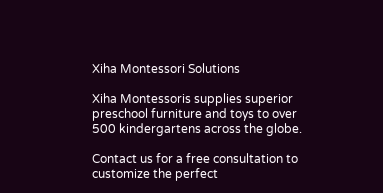Xiha Montessori Solutions

Xiha Montessoris supplies superior preschool furniture and toys to over 500 kindergartens across the globe.

Contact us for a free consultation to customize the perfect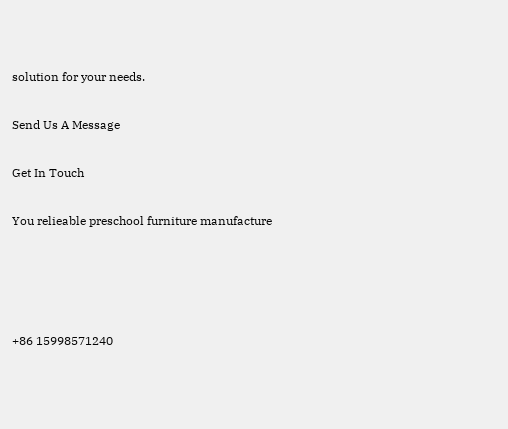solution for your needs.

Send Us A Message

Get In Touch

You relieable preschool furniture manufacture




+86 15998571240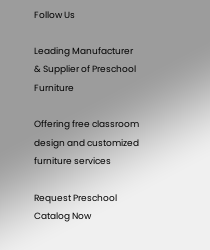Follow Us

Leading Manufacturer & Supplier of Preschool Furniture

Offering free classroom design and customized furniture services

Request Preschool Catalog Now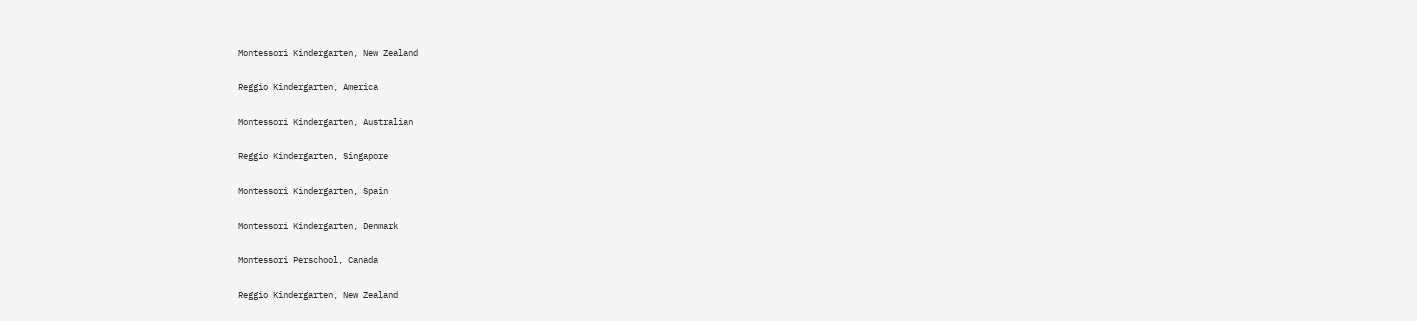Montessori Kindergarten, New Zealand

Reggio Kindergarten, America

Montessori Kindergarten, Australian

Reggio Kindergarten, Singapore

Montessori Kindergarten, Spain

Montessori Kindergarten, Denmark

Montessori Perschool, Canada

Reggio Kindergarten, New Zealand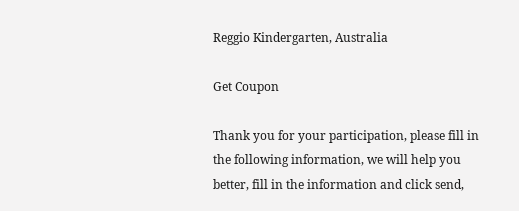Reggio Kindergarten, Australia

Get Coupon

Thank you for your participation, please fill in the following information, we will help you better, fill in the information and click send,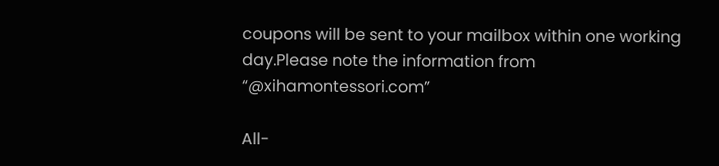coupons will be sent to your mailbox within one working day.Please note the information from “@xihamontessori.com”

All-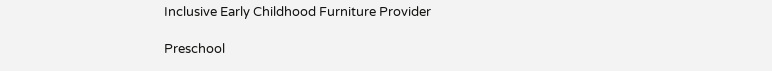Inclusive Early Childhood Furniture Provider

Preschool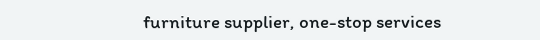furniture supplier, one-stop services